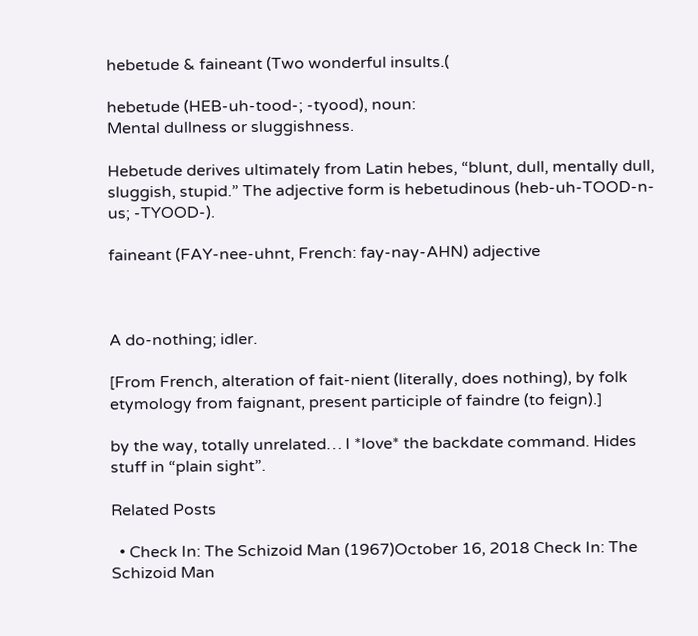hebetude & faineant (Two wonderful insults.(

hebetude (HEB-uh-tood-; -tyood), noun:
Mental dullness or sluggishness.

Hebetude derives ultimately from Latin hebes, “blunt, dull, mentally dull, sluggish, stupid.” The adjective form is hebetudinous (heb-uh-TOOD-n-us; -TYOOD-).

faineant (FAY-nee-uhnt, French: fay-nay-AHN) adjective



A do-nothing; idler.

[From French, alteration of fait-nient (literally, does nothing), by folk etymology from faignant, present participle of faindre (to feign).]

by the way, totally unrelated… I *love* the backdate command. Hides stuff in “plain sight”.

Related Posts

  • Check In: The Schizoid Man (1967)October 16, 2018 Check In: The Schizoid Man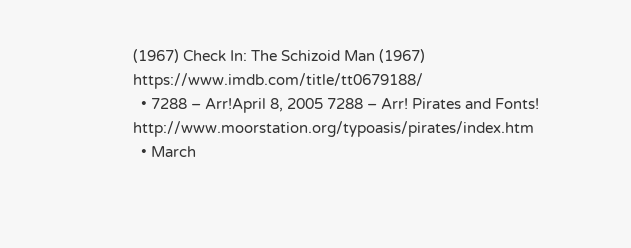(1967) Check In: The Schizoid Man (1967) https://www.imdb.com/title/tt0679188/
  • 7288 – Arr!April 8, 2005 7288 – Arr! Pirates and Fonts! http://www.moorstation.org/typoasis/pirates/index.htm
  • March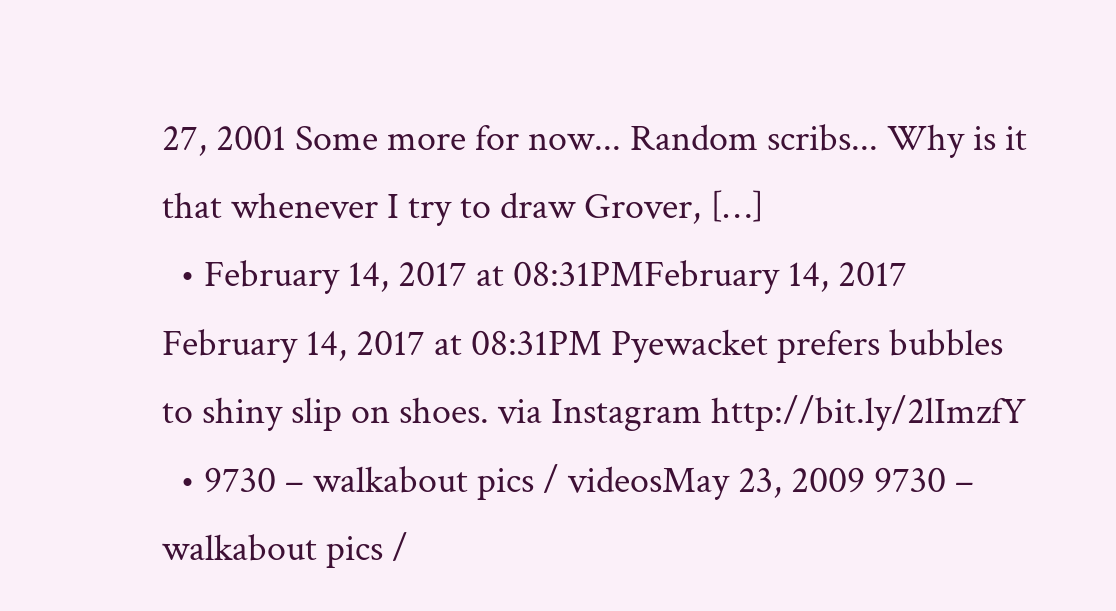27, 2001 Some more for now... Random scribs... Why is it that whenever I try to draw Grover, […]
  • February 14, 2017 at 08:31PMFebruary 14, 2017 February 14, 2017 at 08:31PM Pyewacket prefers bubbles to shiny slip on shoes. via Instagram http://bit.ly/2lImzfY
  • 9730 – walkabout pics / videosMay 23, 2009 9730 – walkabout pics /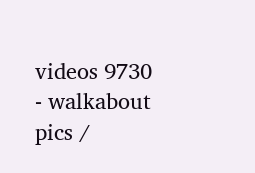videos 9730 - walkabout pics /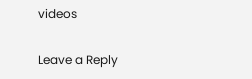videos

Leave a Reply